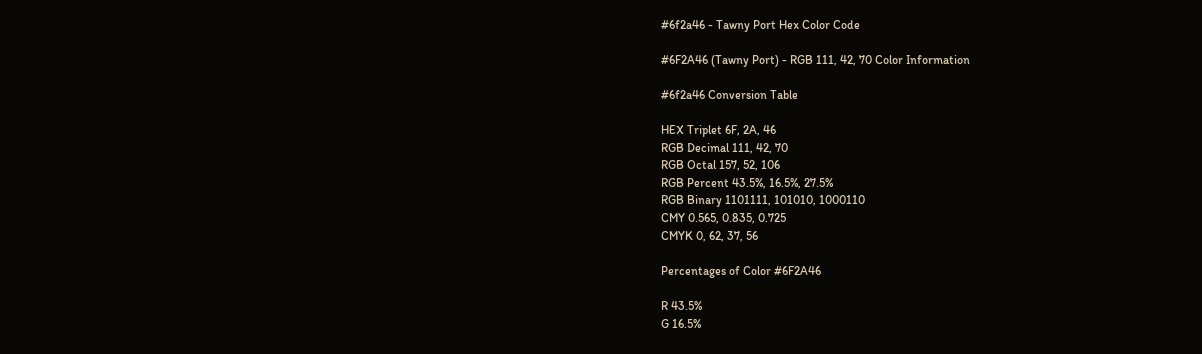#6f2a46 - Tawny Port Hex Color Code

#6F2A46 (Tawny Port) - RGB 111, 42, 70 Color Information

#6f2a46 Conversion Table

HEX Triplet 6F, 2A, 46
RGB Decimal 111, 42, 70
RGB Octal 157, 52, 106
RGB Percent 43.5%, 16.5%, 27.5%
RGB Binary 1101111, 101010, 1000110
CMY 0.565, 0.835, 0.725
CMYK 0, 62, 37, 56

Percentages of Color #6F2A46

R 43.5%
G 16.5%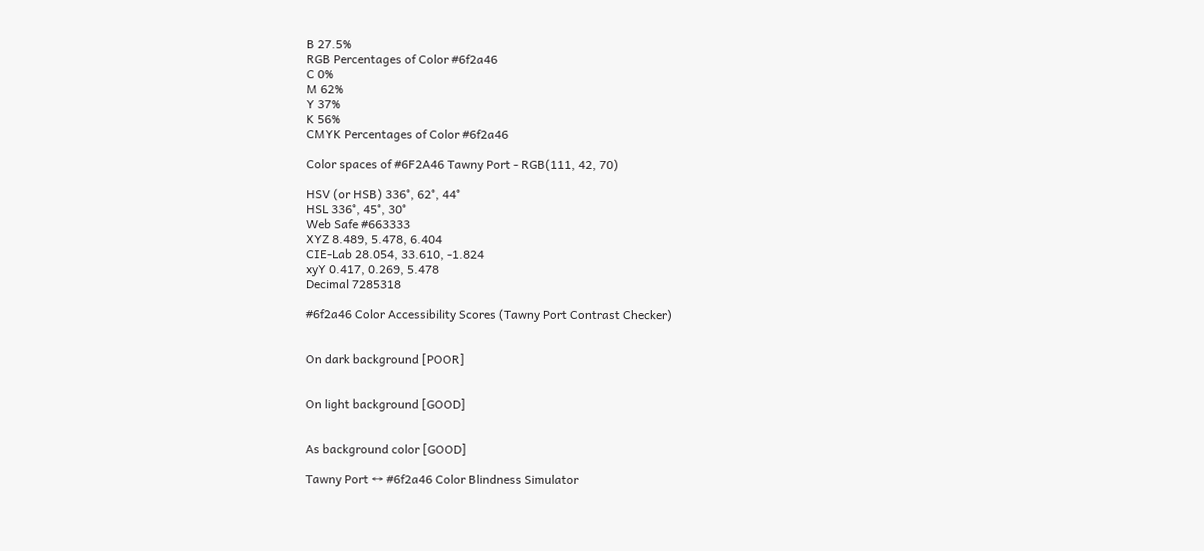B 27.5%
RGB Percentages of Color #6f2a46
C 0%
M 62%
Y 37%
K 56%
CMYK Percentages of Color #6f2a46

Color spaces of #6F2A46 Tawny Port - RGB(111, 42, 70)

HSV (or HSB) 336°, 62°, 44°
HSL 336°, 45°, 30°
Web Safe #663333
XYZ 8.489, 5.478, 6.404
CIE-Lab 28.054, 33.610, -1.824
xyY 0.417, 0.269, 5.478
Decimal 7285318

#6f2a46 Color Accessibility Scores (Tawny Port Contrast Checker)


On dark background [POOR]


On light background [GOOD]


As background color [GOOD]

Tawny Port ↔ #6f2a46 Color Blindness Simulator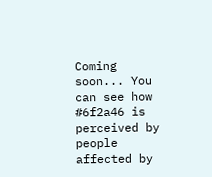Coming soon... You can see how #6f2a46 is perceived by people affected by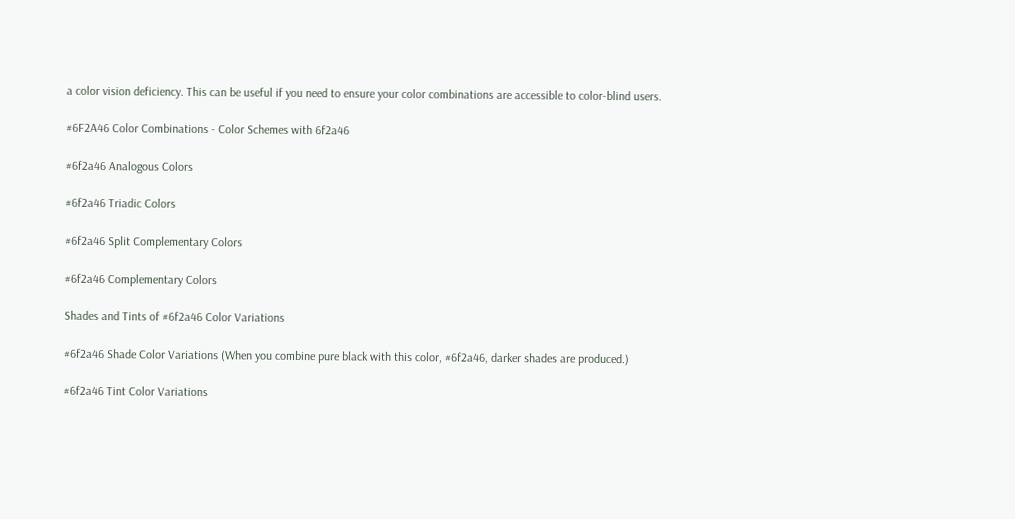a color vision deficiency. This can be useful if you need to ensure your color combinations are accessible to color-blind users.

#6F2A46 Color Combinations - Color Schemes with 6f2a46

#6f2a46 Analogous Colors

#6f2a46 Triadic Colors

#6f2a46 Split Complementary Colors

#6f2a46 Complementary Colors

Shades and Tints of #6f2a46 Color Variations

#6f2a46 Shade Color Variations (When you combine pure black with this color, #6f2a46, darker shades are produced.)

#6f2a46 Tint Color Variations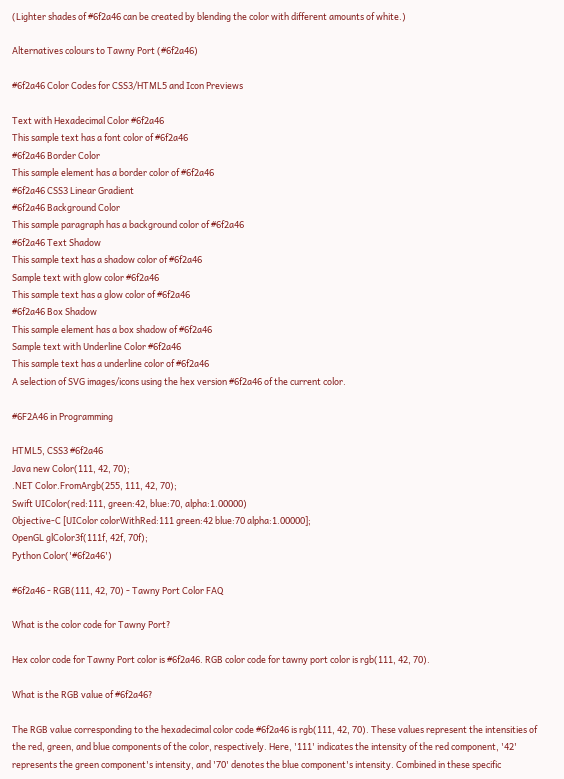(Lighter shades of #6f2a46 can be created by blending the color with different amounts of white.)

Alternatives colours to Tawny Port (#6f2a46)

#6f2a46 Color Codes for CSS3/HTML5 and Icon Previews

Text with Hexadecimal Color #6f2a46
This sample text has a font color of #6f2a46
#6f2a46 Border Color
This sample element has a border color of #6f2a46
#6f2a46 CSS3 Linear Gradient
#6f2a46 Background Color
This sample paragraph has a background color of #6f2a46
#6f2a46 Text Shadow
This sample text has a shadow color of #6f2a46
Sample text with glow color #6f2a46
This sample text has a glow color of #6f2a46
#6f2a46 Box Shadow
This sample element has a box shadow of #6f2a46
Sample text with Underline Color #6f2a46
This sample text has a underline color of #6f2a46
A selection of SVG images/icons using the hex version #6f2a46 of the current color.

#6F2A46 in Programming

HTML5, CSS3 #6f2a46
Java new Color(111, 42, 70);
.NET Color.FromArgb(255, 111, 42, 70);
Swift UIColor(red:111, green:42, blue:70, alpha:1.00000)
Objective-C [UIColor colorWithRed:111 green:42 blue:70 alpha:1.00000];
OpenGL glColor3f(111f, 42f, 70f);
Python Color('#6f2a46')

#6f2a46 - RGB(111, 42, 70) - Tawny Port Color FAQ

What is the color code for Tawny Port?

Hex color code for Tawny Port color is #6f2a46. RGB color code for tawny port color is rgb(111, 42, 70).

What is the RGB value of #6f2a46?

The RGB value corresponding to the hexadecimal color code #6f2a46 is rgb(111, 42, 70). These values represent the intensities of the red, green, and blue components of the color, respectively. Here, '111' indicates the intensity of the red component, '42' represents the green component's intensity, and '70' denotes the blue component's intensity. Combined in these specific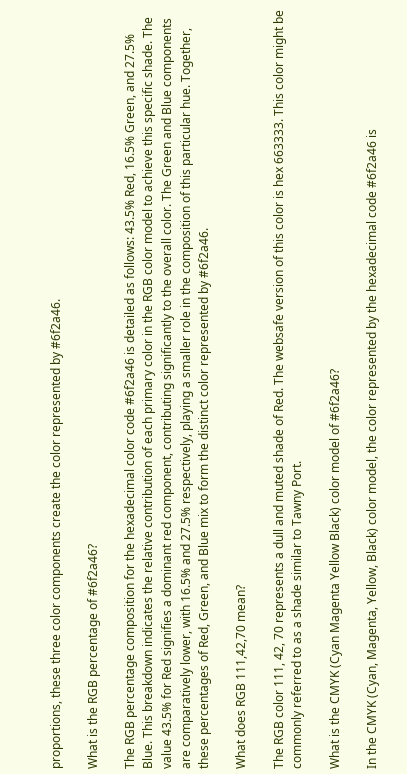proportions, these three color components create the color represented by #6f2a46.

What is the RGB percentage of #6f2a46?

The RGB percentage composition for the hexadecimal color code #6f2a46 is detailed as follows: 43.5% Red, 16.5% Green, and 27.5% Blue. This breakdown indicates the relative contribution of each primary color in the RGB color model to achieve this specific shade. The value 43.5% for Red signifies a dominant red component, contributing significantly to the overall color. The Green and Blue components are comparatively lower, with 16.5% and 27.5% respectively, playing a smaller role in the composition of this particular hue. Together, these percentages of Red, Green, and Blue mix to form the distinct color represented by #6f2a46.

What does RGB 111,42,70 mean?

The RGB color 111, 42, 70 represents a dull and muted shade of Red. The websafe version of this color is hex 663333. This color might be commonly referred to as a shade similar to Tawny Port.

What is the CMYK (Cyan Magenta Yellow Black) color model of #6f2a46?

In the CMYK (Cyan, Magenta, Yellow, Black) color model, the color represented by the hexadecimal code #6f2a46 is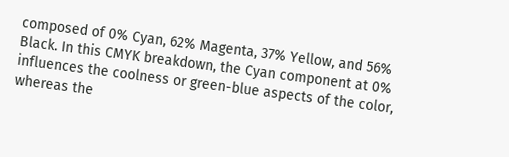composed of 0% Cyan, 62% Magenta, 37% Yellow, and 56% Black. In this CMYK breakdown, the Cyan component at 0% influences the coolness or green-blue aspects of the color, whereas the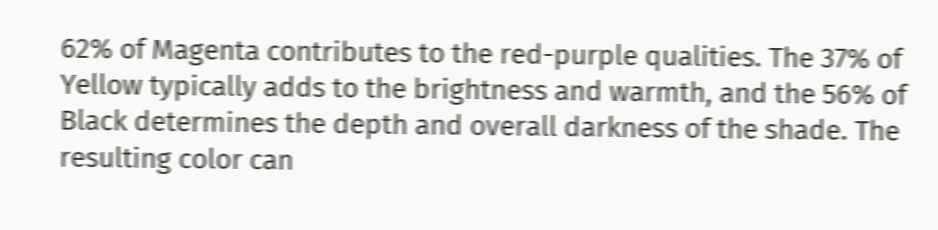62% of Magenta contributes to the red-purple qualities. The 37% of Yellow typically adds to the brightness and warmth, and the 56% of Black determines the depth and overall darkness of the shade. The resulting color can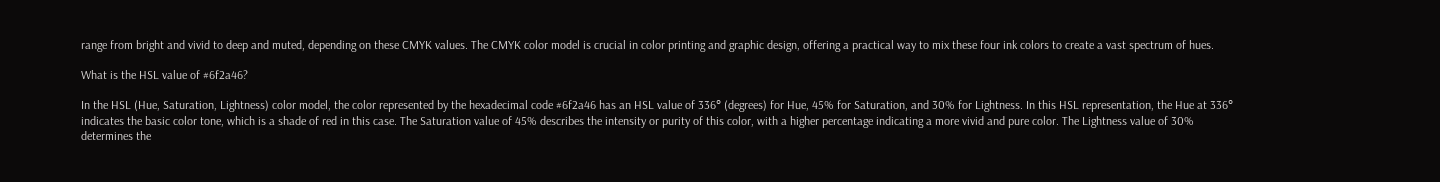range from bright and vivid to deep and muted, depending on these CMYK values. The CMYK color model is crucial in color printing and graphic design, offering a practical way to mix these four ink colors to create a vast spectrum of hues.

What is the HSL value of #6f2a46?

In the HSL (Hue, Saturation, Lightness) color model, the color represented by the hexadecimal code #6f2a46 has an HSL value of 336° (degrees) for Hue, 45% for Saturation, and 30% for Lightness. In this HSL representation, the Hue at 336° indicates the basic color tone, which is a shade of red in this case. The Saturation value of 45% describes the intensity or purity of this color, with a higher percentage indicating a more vivid and pure color. The Lightness value of 30% determines the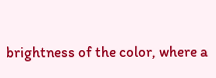brightness of the color, where a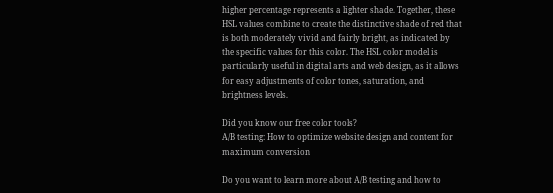higher percentage represents a lighter shade. Together, these HSL values combine to create the distinctive shade of red that is both moderately vivid and fairly bright, as indicated by the specific values for this color. The HSL color model is particularly useful in digital arts and web design, as it allows for easy adjustments of color tones, saturation, and brightness levels.

Did you know our free color tools?
A/B testing: How to optimize website design and content for maximum conversion

Do you want to learn more about A/B testing and how to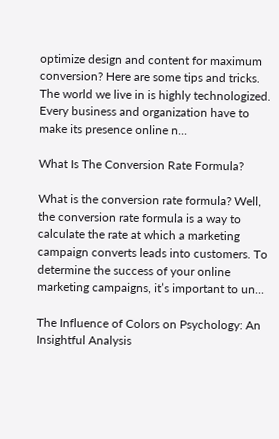optimize design and content for maximum conversion? Here are some tips and tricks. The world we live in is highly technologized. Every business and organization have to make its presence online n...

What Is The Conversion Rate Formula?

What is the conversion rate formula? Well, the conversion rate formula is a way to calculate the rate at which a marketing campaign converts leads into customers. To determine the success of your online marketing campaigns, it’s important to un...

The Influence of Colors on Psychology: An Insightful Analysis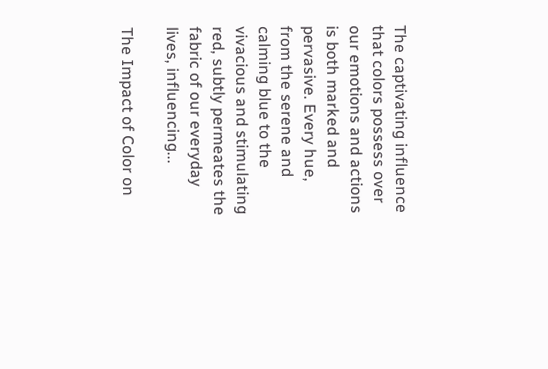The captivating influence that colors possess over our emotions and actions is both marked and pervasive. Every hue, from the serene and calming blue to the vivacious and stimulating red, subtly permeates the fabric of our everyday lives, influencing...

The Impact of Color on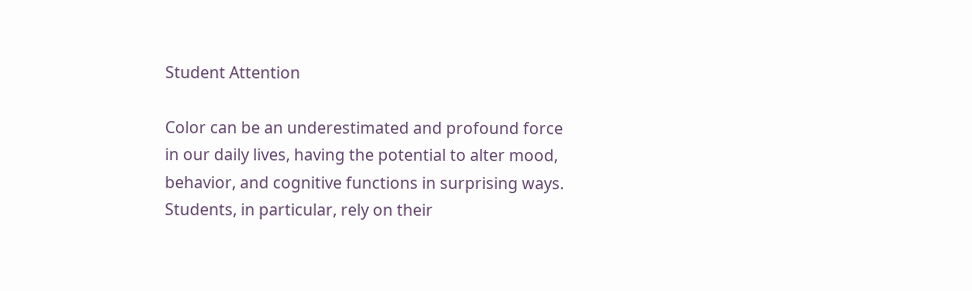Student Attention

Color can be an underestimated and profound force in our daily lives, having the potential to alter mood, behavior, and cognitive functions in surprising ways. Students, in particular, rely on their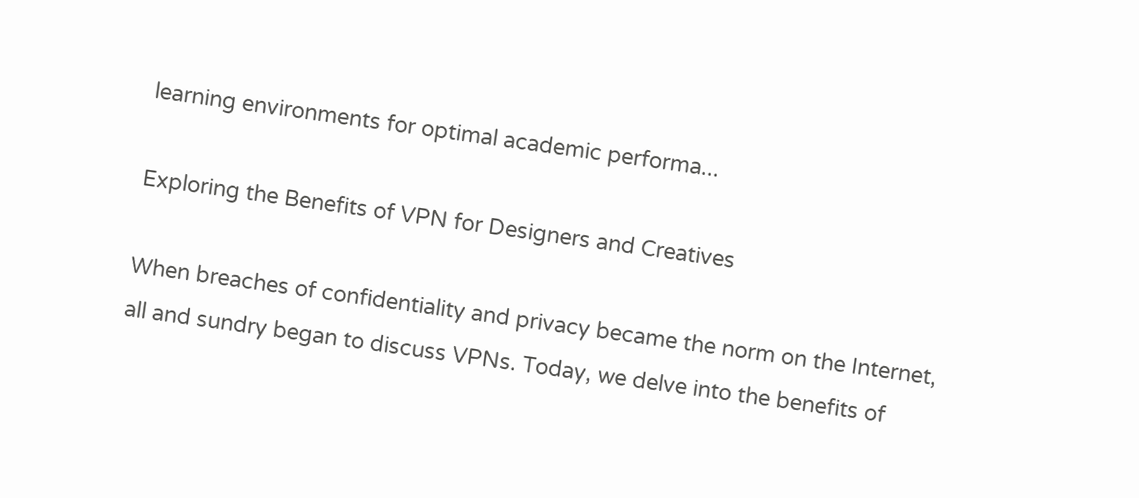learning environments for optimal academic performa...

Exploring the Benefits of VPN for Designers and Creatives

When breaches of confidentiality and privacy became the norm on the Internet, all and sundry began to discuss VPNs. Today, we delve into the benefits of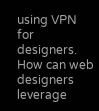using VPN for designers. How can web designers leverage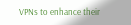VPNs to enhance their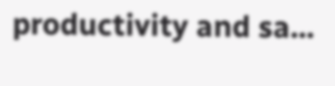productivity and sa...